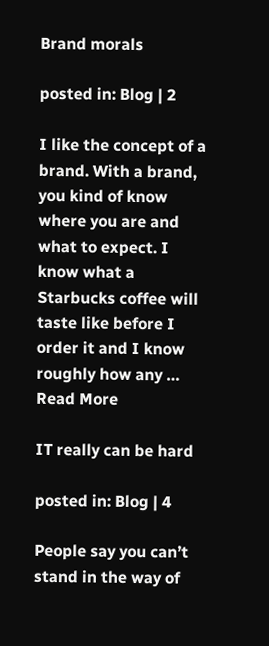Brand morals

posted in: Blog | 2

I like the concept of a brand. With a brand, you kind of know where you are and what to expect. I know what a Starbucks coffee will taste like before I order it and I know roughly how any … Read More

IT really can be hard

posted in: Blog | 4

People say you can’t stand in the way of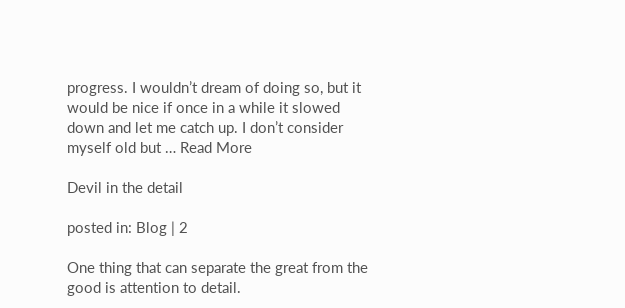progress. I wouldn’t dream of doing so, but it would be nice if once in a while it slowed down and let me catch up. I don’t consider myself old but … Read More

Devil in the detail

posted in: Blog | 2

One thing that can separate the great from the good is attention to detail.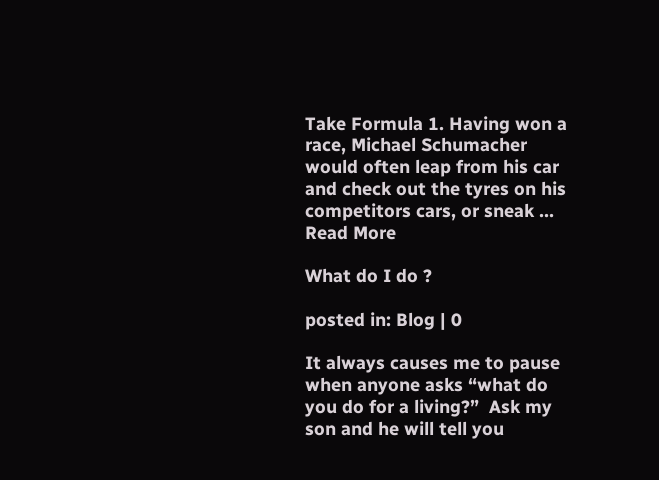Take Formula 1. Having won a race, Michael Schumacher would often leap from his car and check out the tyres on his competitors cars, or sneak … Read More

What do I do ?

posted in: Blog | 0

It always causes me to pause when anyone asks “what do you do for a living?”  Ask my son and he will tell you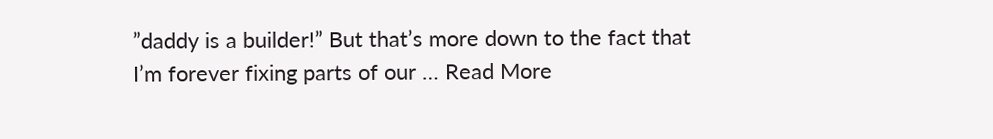”daddy is a builder!” But that’s more down to the fact that I’m forever fixing parts of our … Read More